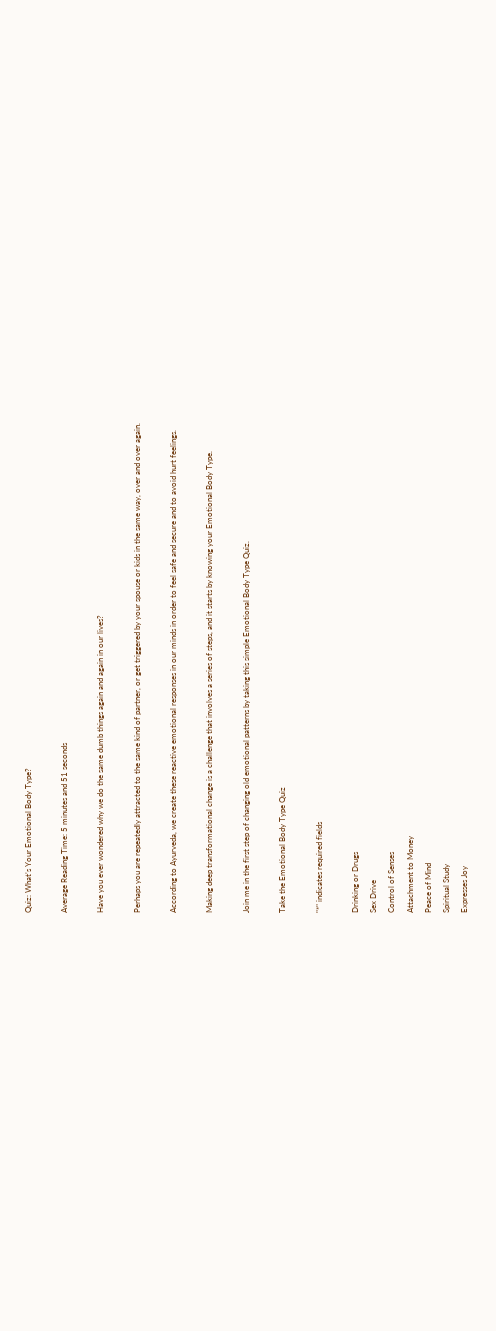Quiz: What’s Your Emotional Body Type?

Average Reading Time: 5 minutes and 51 seconds

Have you ever wondered why we do the same dumb things again and again in our lives?

Perhaps you are repeatedly attracted to the same kind of partner, or get triggered by your spouse or kids in the same way, over and over again.

According to Ayurveda, we create these reactive emotional responses in our minds in order to feel safe and secure and to avoid hurt feelings.

Making deep transformational change is a challenge that involves a series of steps, and it starts by knowing your Emotional Body Type.

Join me in the first step of changing old emotional patterns by taking this simple Emotional Body Type Quiz.

Take the Emotional Body Type Quiz

"*" indicates required fields

Drinking or Drugs
Sex Drive
Control of Senses
Attachment to Money
Peace of Mind
Spiritual Study
Expresses Joy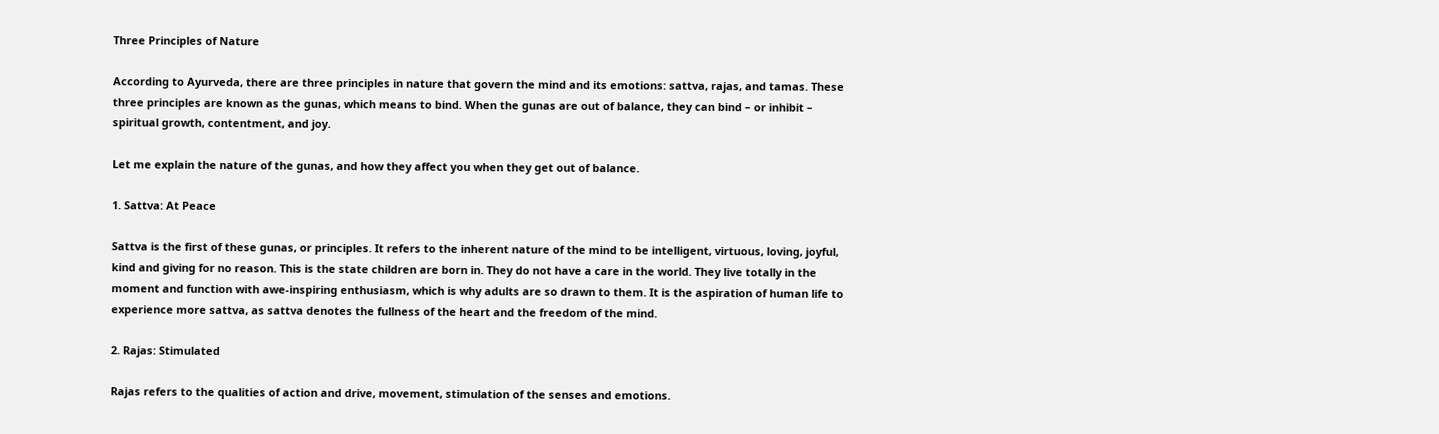Three Principles of Nature

According to Ayurveda, there are three principles in nature that govern the mind and its emotions: sattva, rajas, and tamas. These three principles are known as the gunas, which means to bind. When the gunas are out of balance, they can bind – or inhibit – spiritual growth, contentment, and joy.

Let me explain the nature of the gunas, and how they affect you when they get out of balance.

1. Sattva: At Peace

Sattva is the first of these gunas, or principles. It refers to the inherent nature of the mind to be intelligent, virtuous, loving, joyful, kind and giving for no reason. This is the state children are born in. They do not have a care in the world. They live totally in the moment and function with awe-inspiring enthusiasm, which is why adults are so drawn to them. It is the aspiration of human life to experience more sattva, as sattva denotes the fullness of the heart and the freedom of the mind.

2. Rajas: Stimulated

Rajas refers to the qualities of action and drive, movement, stimulation of the senses and emotions.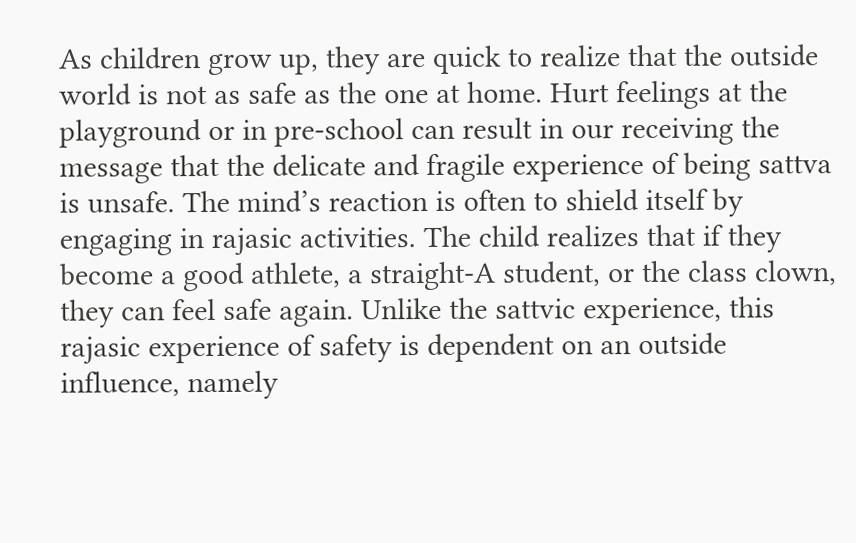As children grow up, they are quick to realize that the outside world is not as safe as the one at home. Hurt feelings at the playground or in pre-school can result in our receiving the message that the delicate and fragile experience of being sattva is unsafe. The mind’s reaction is often to shield itself by engaging in rajasic activities. The child realizes that if they become a good athlete, a straight-A student, or the class clown, they can feel safe again. Unlike the sattvic experience, this rajasic experience of safety is dependent on an outside influence, namely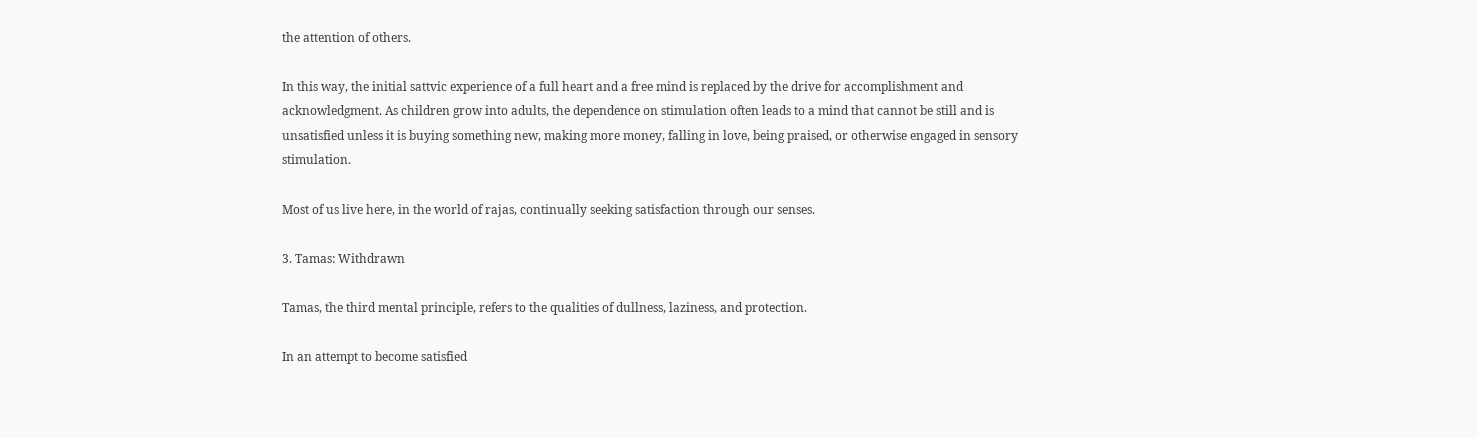the attention of others.

In this way, the initial sattvic experience of a full heart and a free mind is replaced by the drive for accomplishment and acknowledgment. As children grow into adults, the dependence on stimulation often leads to a mind that cannot be still and is unsatisfied unless it is buying something new, making more money, falling in love, being praised, or otherwise engaged in sensory stimulation.

Most of us live here, in the world of rajas, continually seeking satisfaction through our senses.

3. Tamas: Withdrawn

Tamas, the third mental principle, refers to the qualities of dullness, laziness, and protection.

In an attempt to become satisfied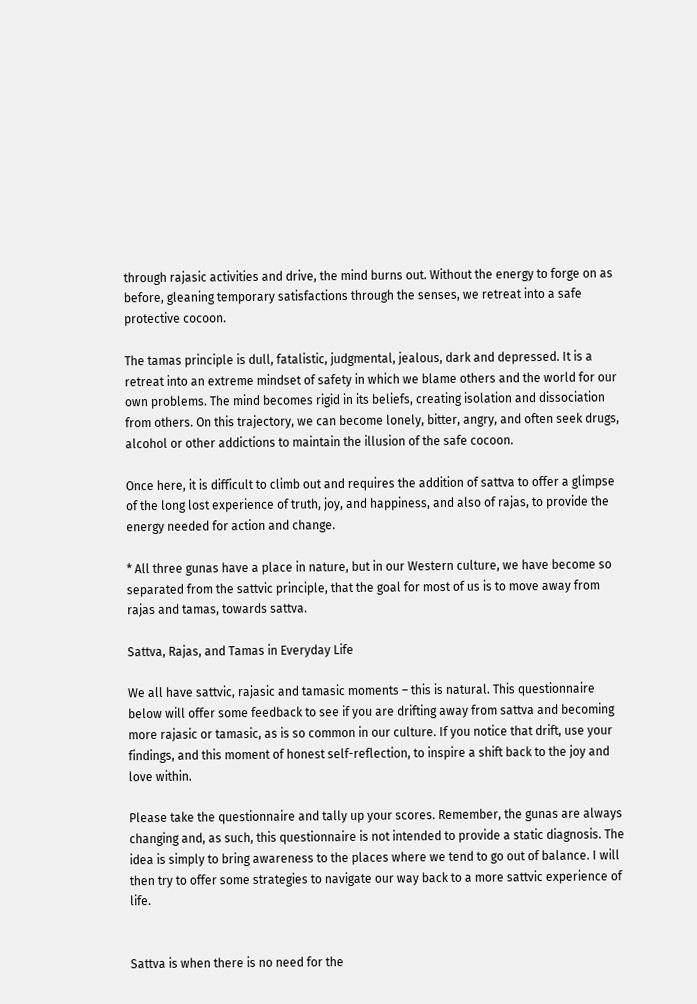through rajasic activities and drive, the mind burns out. Without the energy to forge on as before, gleaning temporary satisfactions through the senses, we retreat into a safe protective cocoon.

The tamas principle is dull, fatalistic, judgmental, jealous, dark and depressed. It is a retreat into an extreme mindset of safety in which we blame others and the world for our own problems. The mind becomes rigid in its beliefs, creating isolation and dissociation from others. On this trajectory, we can become lonely, bitter, angry, and often seek drugs, alcohol or other addictions to maintain the illusion of the safe cocoon.

Once here, it is difficult to climb out and requires the addition of sattva to offer a glimpse of the long lost experience of truth, joy, and happiness, and also of rajas, to provide the energy needed for action and change.

* All three gunas have a place in nature, but in our Western culture, we have become so separated from the sattvic principle, that the goal for most of us is to move away from rajas and tamas, towards sattva.

Sattva, Rajas, and Tamas in Everyday Life

We all have sattvic, rajasic and tamasic moments – this is natural. This questionnaire below will offer some feedback to see if you are drifting away from sattva and becoming more rajasic or tamasic, as is so common in our culture. If you notice that drift, use your findings, and this moment of honest self-reflection, to inspire a shift back to the joy and love within.

Please take the questionnaire and tally up your scores. Remember, the gunas are always changing and, as such, this questionnaire is not intended to provide a static diagnosis. The idea is simply to bring awareness to the places where we tend to go out of balance. I will then try to offer some strategies to navigate our way back to a more sattvic experience of life.


Sattva is when there is no need for the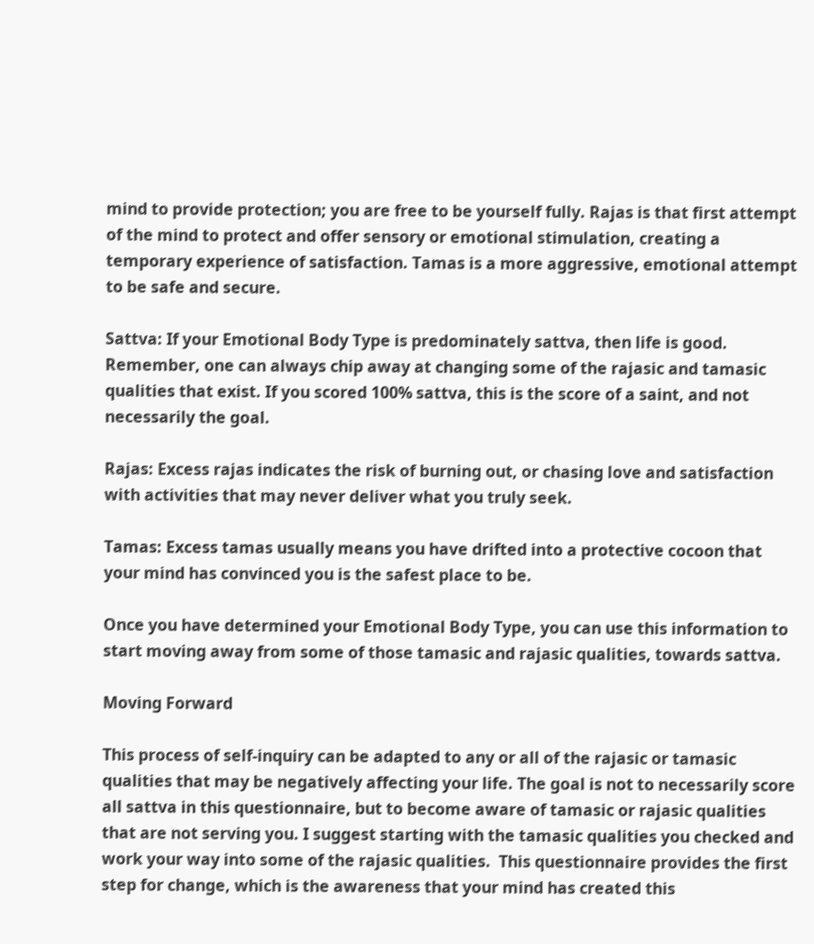mind to provide protection; you are free to be yourself fully. Rajas is that first attempt of the mind to protect and offer sensory or emotional stimulation, creating a temporary experience of satisfaction. Tamas is a more aggressive, emotional attempt to be safe and secure.

Sattva: If your Emotional Body Type is predominately sattva, then life is good. Remember, one can always chip away at changing some of the rajasic and tamasic qualities that exist. If you scored 100% sattva, this is the score of a saint, and not necessarily the goal.

Rajas: Excess rajas indicates the risk of burning out, or chasing love and satisfaction with activities that may never deliver what you truly seek.

Tamas: Excess tamas usually means you have drifted into a protective cocoon that your mind has convinced you is the safest place to be.

Once you have determined your Emotional Body Type, you can use this information to start moving away from some of those tamasic and rajasic qualities, towards sattva.

Moving Forward

This process of self-inquiry can be adapted to any or all of the rajasic or tamasic qualities that may be negatively affecting your life. The goal is not to necessarily score all sattva in this questionnaire, but to become aware of tamasic or rajasic qualities that are not serving you. I suggest starting with the tamasic qualities you checked and work your way into some of the rajasic qualities.  This questionnaire provides the first step for change, which is the awareness that your mind has created this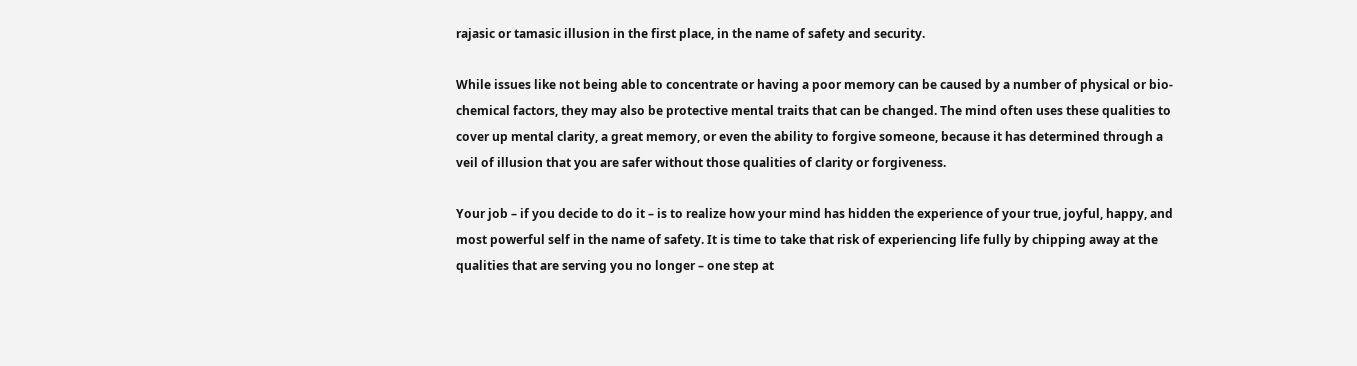rajasic or tamasic illusion in the first place, in the name of safety and security.

While issues like not being able to concentrate or having a poor memory can be caused by a number of physical or bio-chemical factors, they may also be protective mental traits that can be changed. The mind often uses these qualities to cover up mental clarity, a great memory, or even the ability to forgive someone, because it has determined through a veil of illusion that you are safer without those qualities of clarity or forgiveness.

Your job – if you decide to do it – is to realize how your mind has hidden the experience of your true, joyful, happy, and most powerful self in the name of safety. It is time to take that risk of experiencing life fully by chipping away at the qualities that are serving you no longer – one step at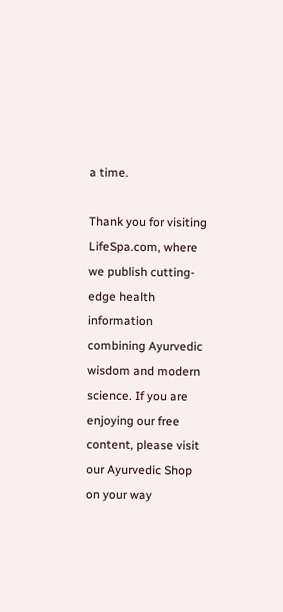a time.

Thank you for visiting LifeSpa.com, where we publish cutting-edge health information combining Ayurvedic wisdom and modern science. If you are enjoying our free content, please visit our Ayurvedic Shop on your way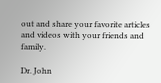out and share your favorite articles and videos with your friends and family.

Dr. John